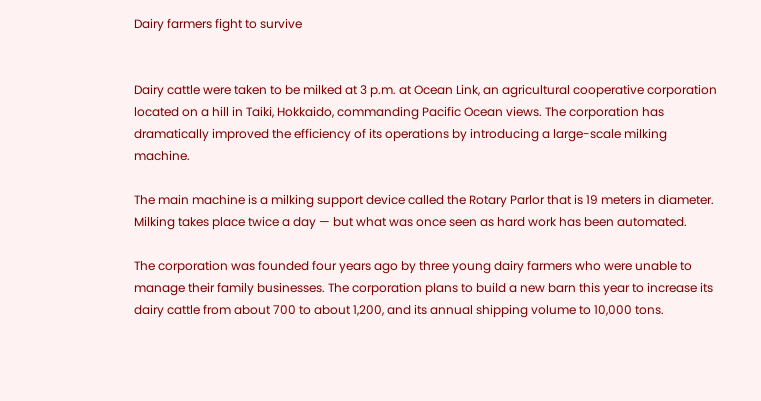Dairy farmers fight to survive


Dairy cattle were taken to be milked at 3 p.m. at Ocean Link, an agricultural cooperative corporation located on a hill in Taiki, Hokkaido, commanding Pacific Ocean views. The corporation has dramatically improved the efficiency of its operations by introducing a large-scale milking machine.

The main machine is a milking support device called the Rotary Parlor that is 19 meters in diameter. Milking takes place twice a day — but what was once seen as hard work has been automated.

The corporation was founded four years ago by three young dairy farmers who were unable to manage their family businesses. The corporation plans to build a new barn this year to increase its dairy cattle from about 700 to about 1,200, and its annual shipping volume to 10,000 tons.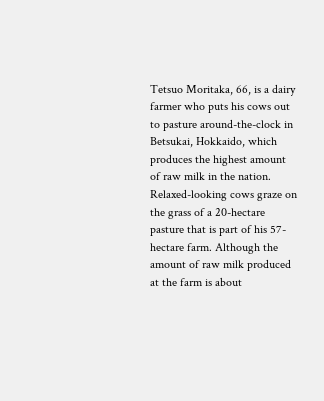Tetsuo Moritaka, 66, is a dairy farmer who puts his cows out to pasture around-the-clock in Betsukai, Hokkaido, which produces the highest amount of raw milk in the nation. Relaxed-looking cows graze on the grass of a 20-hectare pasture that is part of his 57-hectare farm. Although the amount of raw milk produced at the farm is about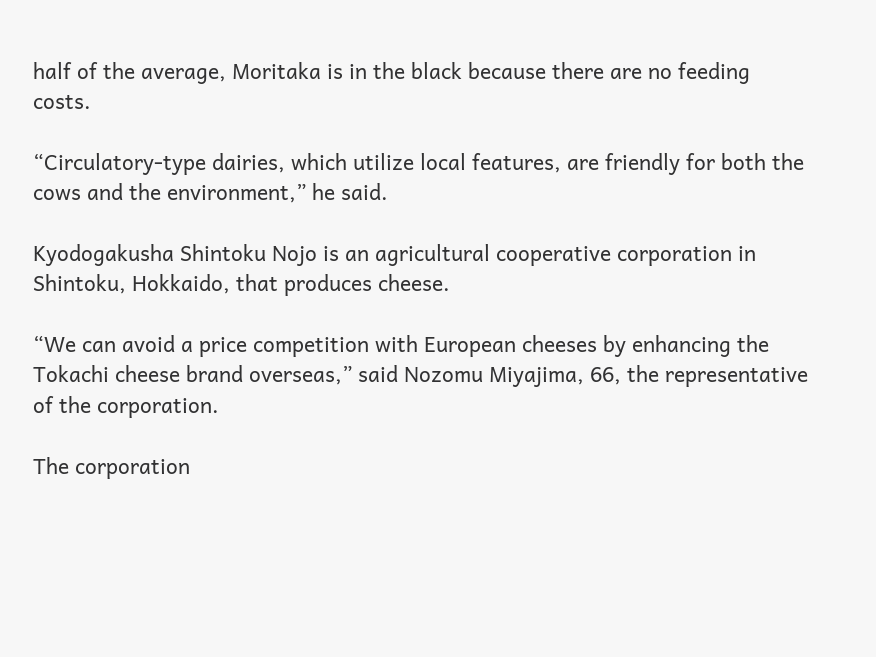half of the average, Moritaka is in the black because there are no feeding costs.

“Circulatory-type dairies, which utilize local features, are friendly for both the cows and the environment,” he said.

Kyodogakusha Shintoku Nojo is an agricultural cooperative corporation in Shintoku, Hokkaido, that produces cheese.

“We can avoid a price competition with European cheeses by enhancing the Tokachi cheese brand overseas,” said Nozomu Miyajima, 66, the representative of the corporation.

The corporation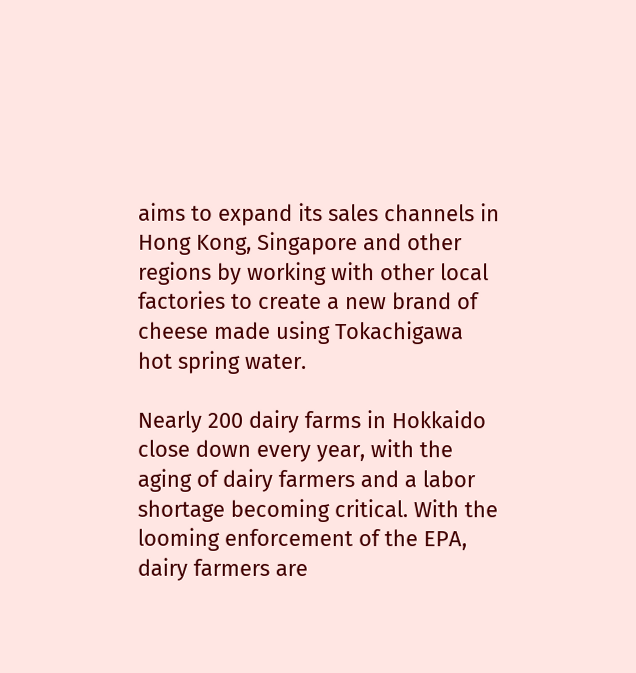aims to expand its sales channels in Hong Kong, Singapore and other regions by working with other local factories to create a new brand of cheese made using Tokachigawa hot spring water.

Nearly 200 dairy farms in Hokkaido close down every year, with the aging of dairy farmers and a labor shortage becoming critical. With the looming enforcement of the EPA, dairy farmers are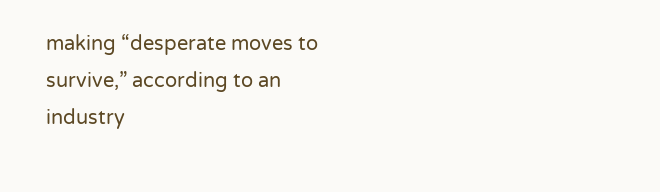making “desperate moves to survive,” according to an industry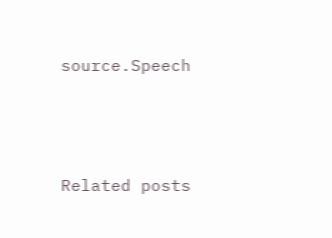source.Speech




Related posts